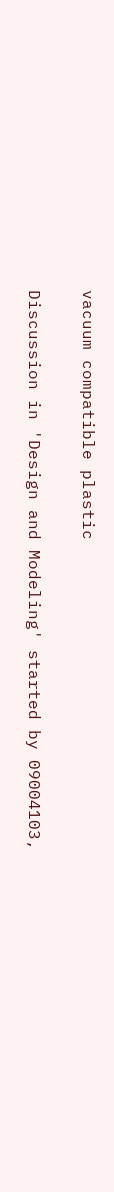vacuum compatible plastic

Discussion in 'Design and Modeling' started by 09004103,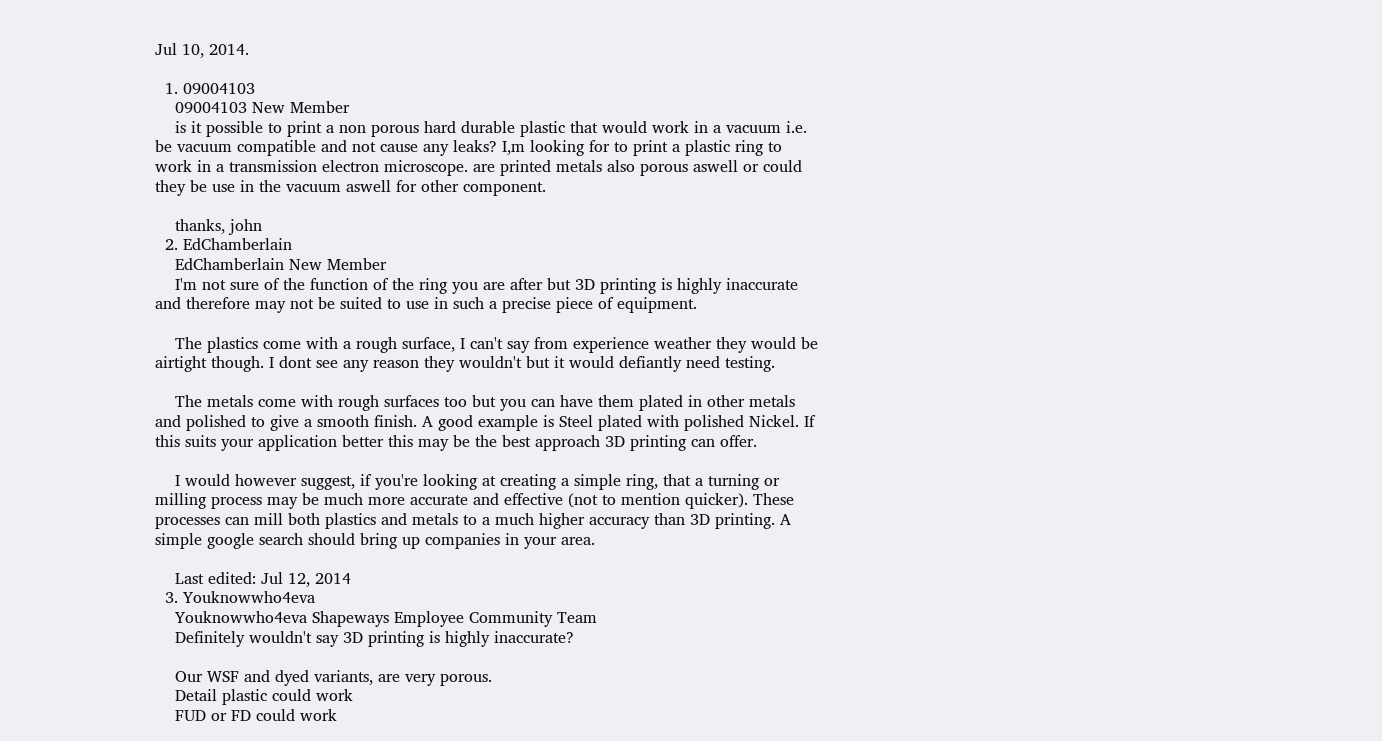Jul 10, 2014.

  1. 09004103
    09004103 New Member
    is it possible to print a non porous hard durable plastic that would work in a vacuum i.e. be vacuum compatible and not cause any leaks? I,m looking for to print a plastic ring to work in a transmission electron microscope. are printed metals also porous aswell or could they be use in the vacuum aswell for other component.

    thanks, john
  2. EdChamberlain
    EdChamberlain New Member
    I'm not sure of the function of the ring you are after but 3D printing is highly inaccurate and therefore may not be suited to use in such a precise piece of equipment.

    The plastics come with a rough surface, I can't say from experience weather they would be airtight though. I dont see any reason they wouldn't but it would defiantly need testing.

    The metals come with rough surfaces too but you can have them plated in other metals and polished to give a smooth finish. A good example is Steel plated with polished Nickel. If this suits your application better this may be the best approach 3D printing can offer.

    I would however suggest, if you're looking at creating a simple ring, that a turning or milling process may be much more accurate and effective (not to mention quicker). These processes can mill both plastics and metals to a much higher accuracy than 3D printing. A simple google search should bring up companies in your area.

    Last edited: Jul 12, 2014
  3. Youknowwho4eva
    Youknowwho4eva Shapeways Employee Community Team
    Definitely wouldn't say 3D printing is highly inaccurate?

    Our WSF and dyed variants, are very porous.
    Detail plastic could work
    FUD or FD could work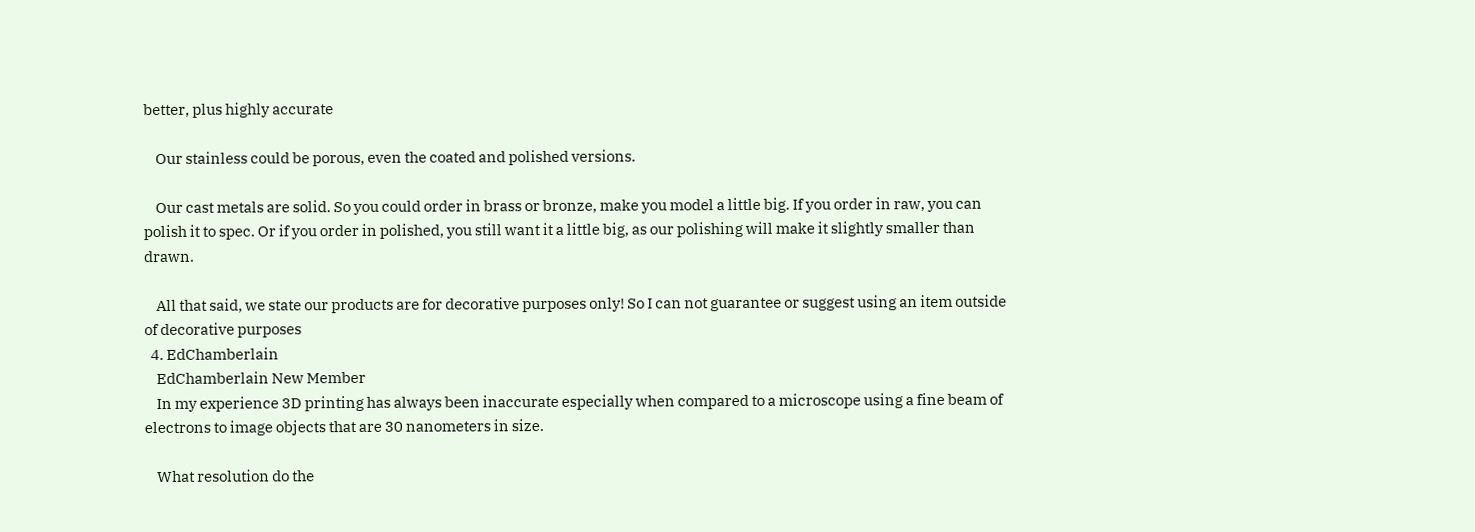better, plus highly accurate

    Our stainless could be porous, even the coated and polished versions.

    Our cast metals are solid. So you could order in brass or bronze, make you model a little big. If you order in raw, you can polish it to spec. Or if you order in polished, you still want it a little big, as our polishing will make it slightly smaller than drawn.

    All that said, we state our products are for decorative purposes only! So I can not guarantee or suggest using an item outside of decorative purposes
  4. EdChamberlain
    EdChamberlain New Member
    In my experience 3D printing has always been inaccurate especially when compared to a microscope using a fine beam of electrons to image objects that are 30 nanometers in size.

    What resolution do the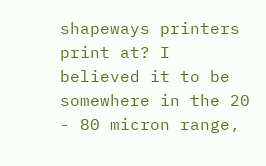shapeways printers print at? I believed it to be somewhere in the 20 - 80 micron range,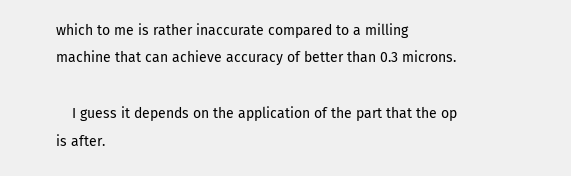which to me is rather inaccurate compared to a milling machine that can achieve accuracy of better than 0.3 microns.

    I guess it depends on the application of the part that the op is after.